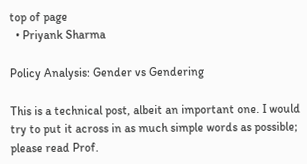top of page
  • Priyank Sharma

Policy Analysis: Gender vs Gendering

This is a technical post, albeit an important one. I would try to put it across in as much simple words as possible; please read Prof.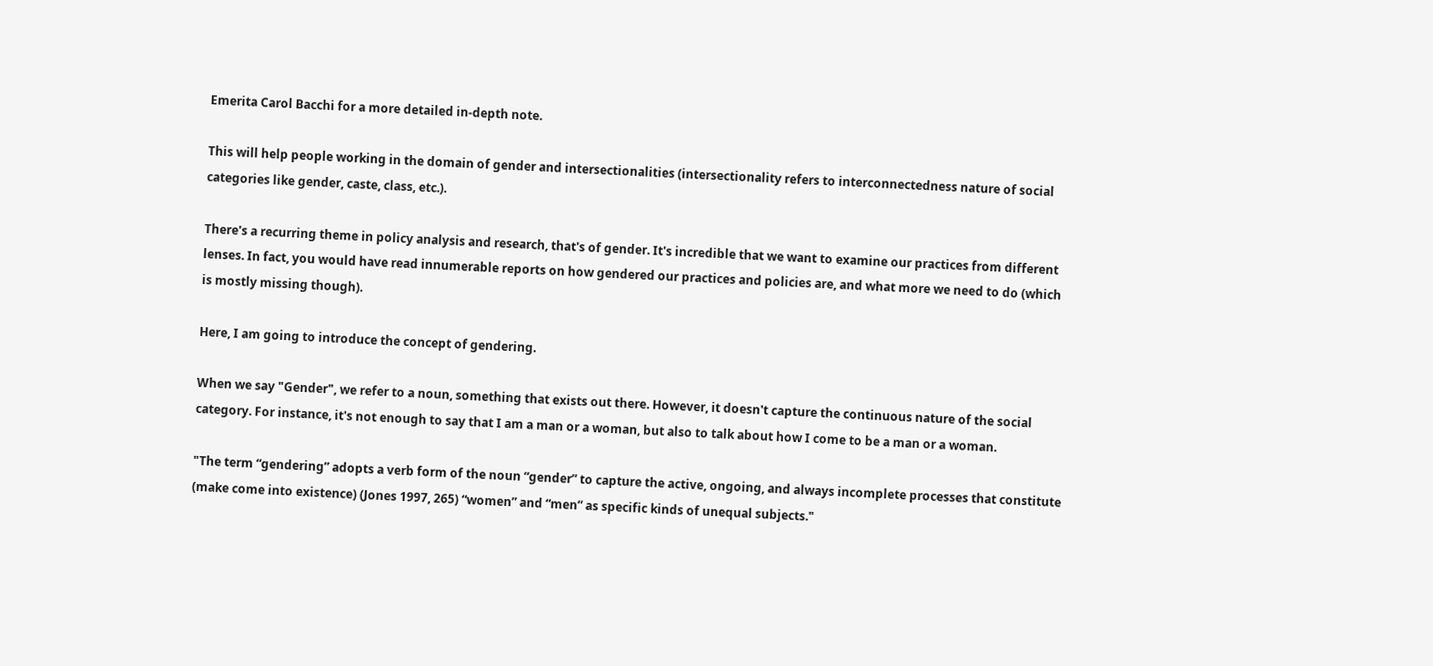Emerita Carol Bacchi for a more detailed in-depth note.

This will help people working in the domain of gender and intersectionalities (intersectionality refers to interconnectedness nature of social categories like gender, caste, class, etc.).

There's a recurring theme in policy analysis and research, that's of gender. It's incredible that we want to examine our practices from different lenses. In fact, you would have read innumerable reports on how gendered our practices and policies are, and what more we need to do (which is mostly missing though).

Here, I am going to introduce the concept of gendering.

When we say "Gender", we refer to a noun, something that exists out there. However, it doesn't capture the continuous nature of the social category. For instance, it's not enough to say that I am a man or a woman, but also to talk about how I come to be a man or a woman.

"The term “gendering” adopts a verb form of the noun “gender” to capture the active, ongoing, and always incomplete processes that constitute (make come into existence) (Jones 1997, 265) “women” and “men” as specific kinds of unequal subjects."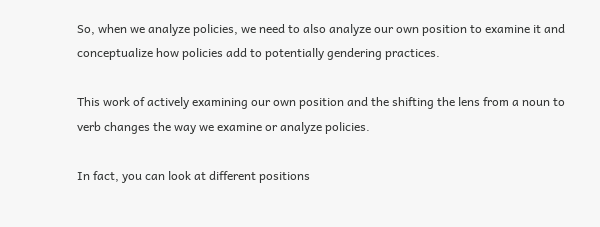So, when we analyze policies, we need to also analyze our own position to examine it and conceptualize how policies add to potentially gendering practices.

This work of actively examining our own position and the shifting the lens from a noun to verb changes the way we examine or analyze policies.

In fact, you can look at different positions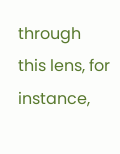through this lens, for instance,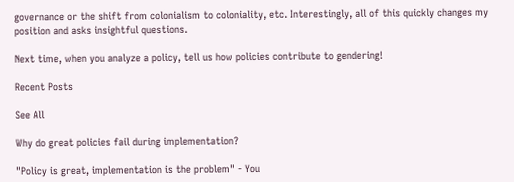governance or the shift from colonialism to coloniality, etc. Interestingly, all of this quickly changes my position and asks insightful questions.

Next time, when you analyze a policy, tell us how policies contribute to gendering!

Recent Posts

See All

Why do great policies fail during implementation?

"Policy is great, implementation is the problem" - You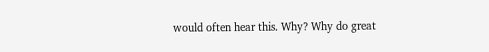would often hear this. Why? Why do great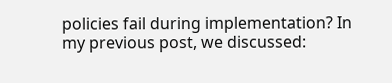policies fail during implementation? In my previous post, we discussed: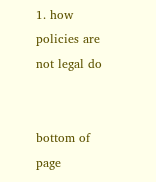1. how policies are not legal do


bottom of page